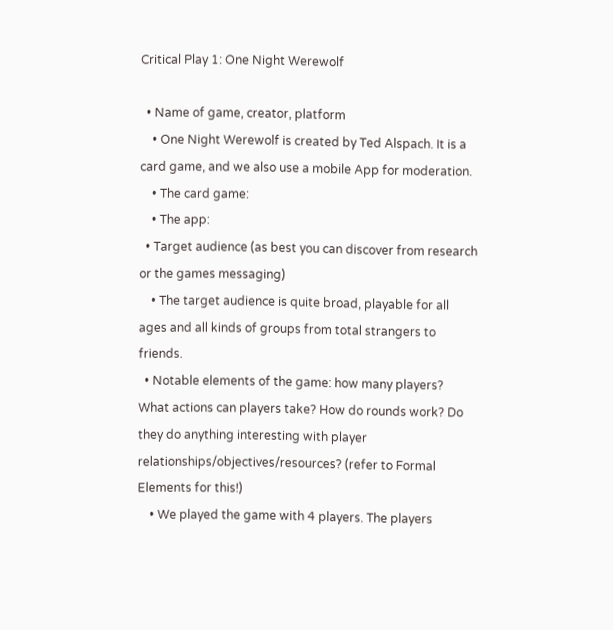Critical Play 1: One Night Werewolf

  • Name of game, creator, platform
    • One Night Werewolf is created by Ted Alspach. It is a card game, and we also use a mobile App for moderation.
    • The card game:
    • The app:
  • Target audience (as best you can discover from research or the games messaging)
    • The target audience is quite broad, playable for all ages and all kinds of groups from total strangers to friends.
  • Notable elements of the game: how many players? What actions can players take? How do rounds work? Do they do anything interesting with player relationships/objectives/resources? (refer to Formal Elements for this!)
    • We played the game with 4 players. The players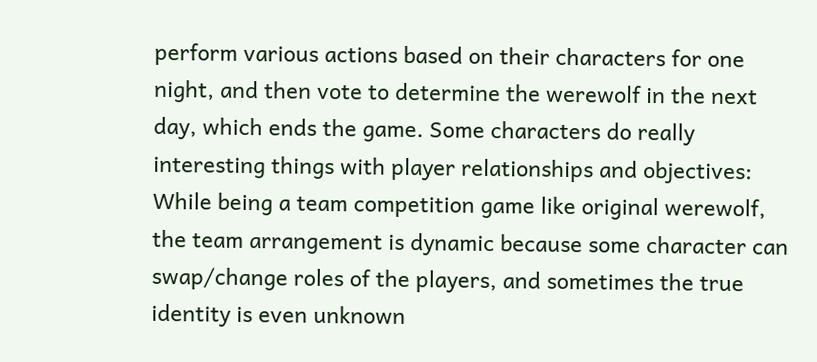perform various actions based on their characters for one night, and then vote to determine the werewolf in the next day, which ends the game. Some characters do really interesting things with player relationships and objectives: While being a team competition game like original werewolf, the team arrangement is dynamic because some character can swap/change roles of the players, and sometimes the true identity is even unknown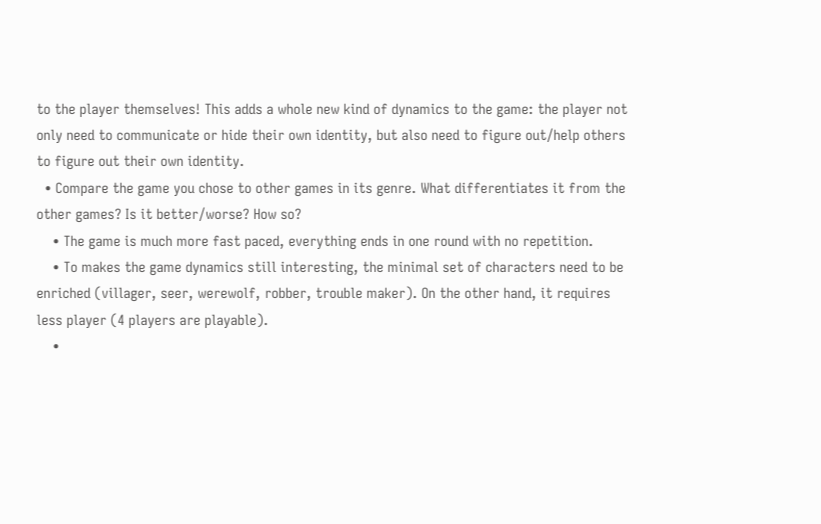to the player themselves! This adds a whole new kind of dynamics to the game: the player not only need to communicate or hide their own identity, but also need to figure out/help others to figure out their own identity.
  • Compare the game you chose to other games in its genre. What differentiates it from the other games? Is it better/worse? How so?
    • The game is much more fast paced, everything ends in one round with no repetition.
    • To makes the game dynamics still interesting, the minimal set of characters need to be enriched (villager, seer, werewolf, robber, trouble maker). On the other hand, it requires less player (4 players are playable).
    •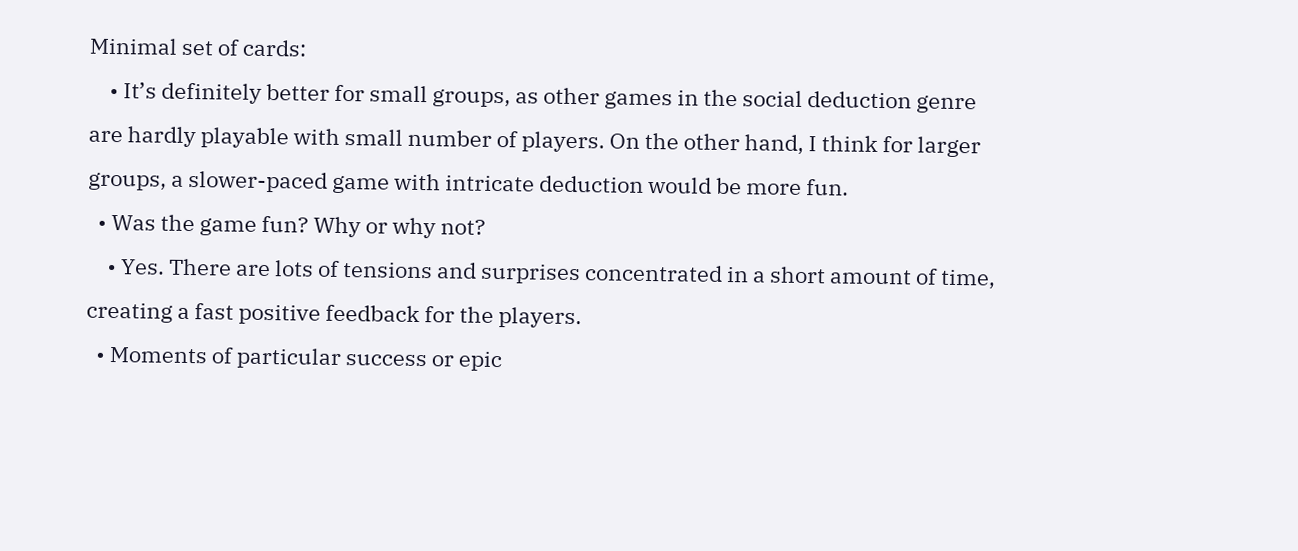Minimal set of cards:
    • It’s definitely better for small groups, as other games in the social deduction genre are hardly playable with small number of players. On the other hand, I think for larger groups, a slower-paced game with intricate deduction would be more fun.
  • Was the game fun? Why or why not?
    • Yes. There are lots of tensions and surprises concentrated in a short amount of time, creating a fast positive feedback for the players.
  • Moments of particular success or epic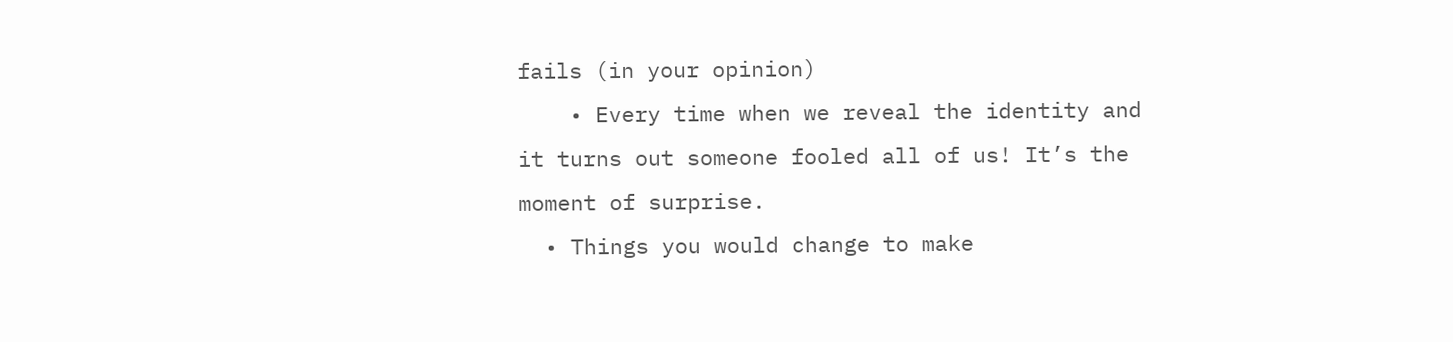fails (in your opinion)
    • Every time when we reveal the identity and it turns out someone fooled all of us! It’s the moment of surprise.
  • Things you would change to make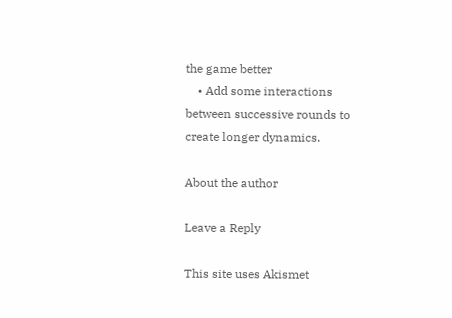the game better
    • Add some interactions between successive rounds to create longer dynamics.

About the author

Leave a Reply

This site uses Akismet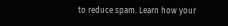to reduce spam. Learn how your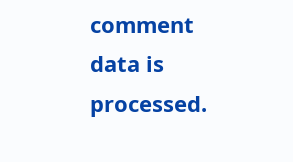comment data is processed.